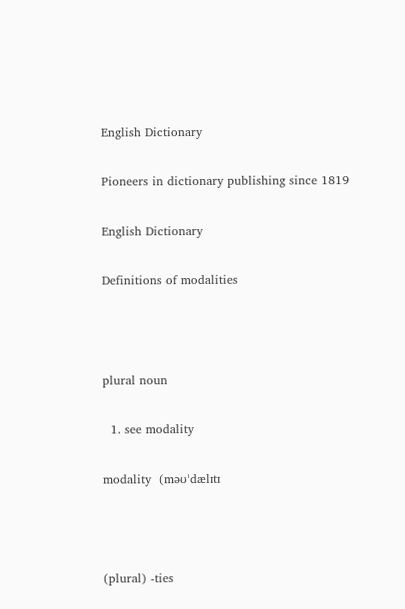English Dictionary

Pioneers in dictionary publishing since 1819

English Dictionary

Definitions of modalities



plural noun

  1. see modality

modality  (məʊˈdælɪtɪ



(plural) -ties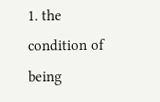1. the condition of being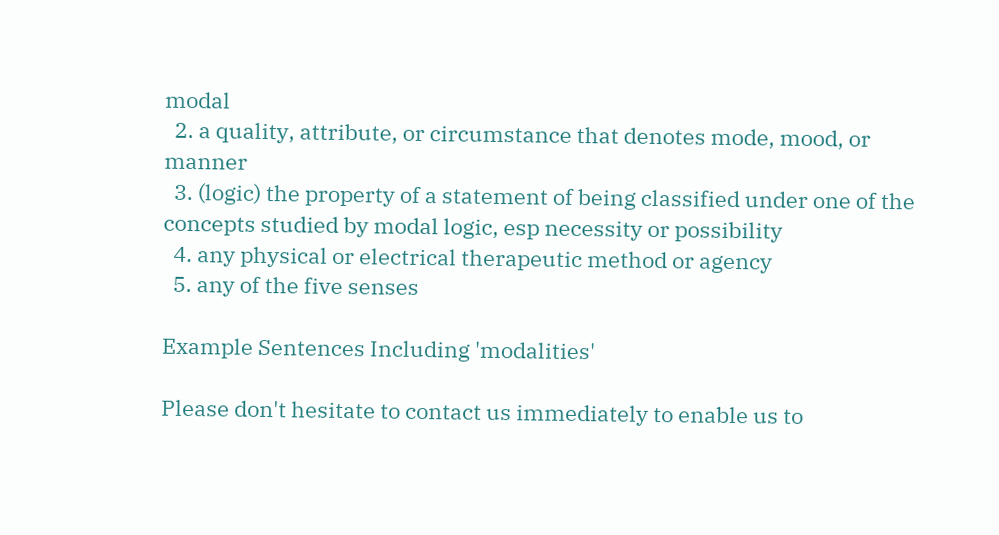modal
  2. a quality, attribute, or circumstance that denotes mode, mood, or manner
  3. (logic) the property of a statement of being classified under one of the concepts studied by modal logic, esp necessity or possibility
  4. any physical or electrical therapeutic method or agency
  5. any of the five senses

Example Sentences Including 'modalities'

Please don't hesitate to contact us immediately to enable us to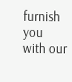furnish you with our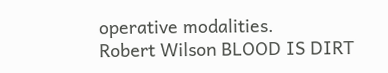operative modalities.
Robert Wilson BLOOD IS DIRT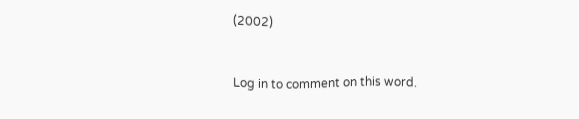(2002)


Log in to comment on this word.